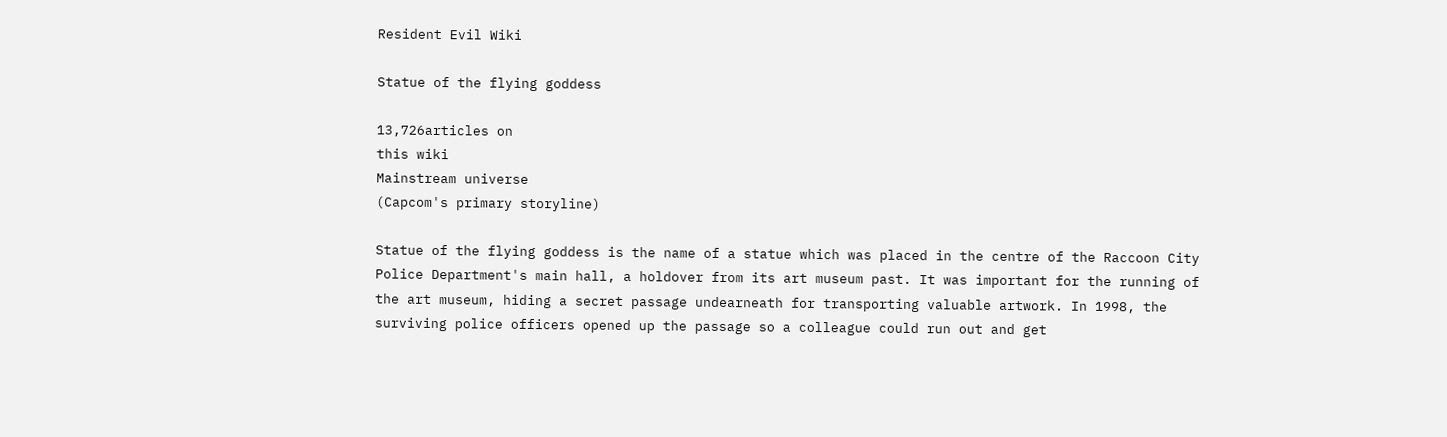Resident Evil Wiki

Statue of the flying goddess

13,726articles on
this wiki
Mainstream universe
(Capcom's primary storyline)

Statue of the flying goddess is the name of a statue which was placed in the centre of the Raccoon City Police Department's main hall, a holdover from its art museum past. It was important for the running of the art museum, hiding a secret passage undearneath for transporting valuable artwork. In 1998, the surviving police officers opened up the passage so a colleague could run out and get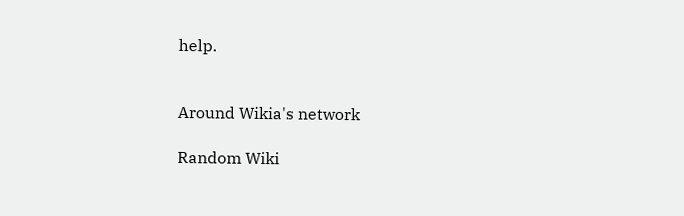help.


Around Wikia's network

Random Wiki